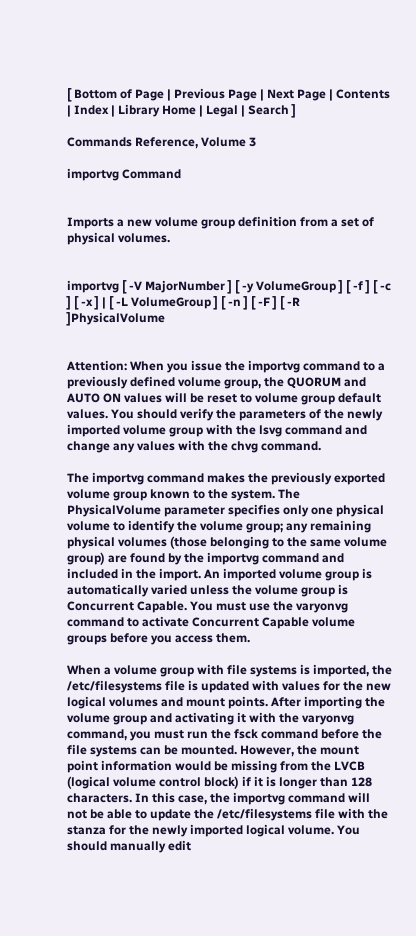[ Bottom of Page | Previous Page | Next Page | Contents | Index | Library Home | Legal | Search ]

Commands Reference, Volume 3

importvg Command


Imports a new volume group definition from a set of physical volumes.


importvg [ -V MajorNumber ] [ -y VolumeGroup ] [ -f ] [ -c ] [ -x ] | [ -L VolumeGroup ] [ -n ] [ -F ] [ -R ]PhysicalVolume


Attention: When you issue the importvg command to a previously defined volume group, the QUORUM and AUTO ON values will be reset to volume group default values. You should verify the parameters of the newly imported volume group with the lsvg command and change any values with the chvg command.

The importvg command makes the previously exported volume group known to the system. The PhysicalVolume parameter specifies only one physical volume to identify the volume group; any remaining physical volumes (those belonging to the same volume group) are found by the importvg command and included in the import. An imported volume group is automatically varied unless the volume group is Concurrent Capable. You must use the varyonvg command to activate Concurrent Capable volume groups before you access them.

When a volume group with file systems is imported, the /etc/filesystems file is updated with values for the new logical volumes and mount points. After importing the volume group and activating it with the varyonvg command, you must run the fsck command before the file systems can be mounted. However, the mount point information would be missing from the LVCB (logical volume control block) if it is longer than 128 characters. In this case, the importvg command will not be able to update the /etc/filesystems file with the stanza for the newly imported logical volume. You should manually edit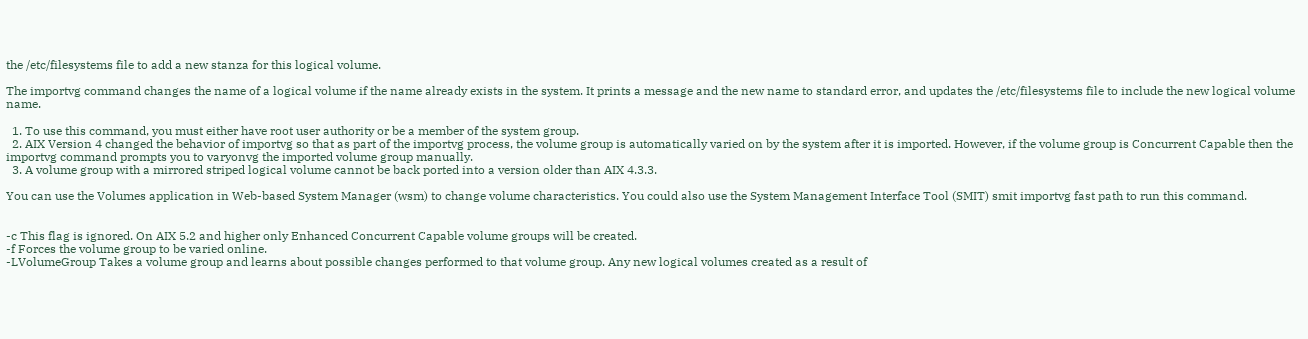the /etc/filesystems file to add a new stanza for this logical volume.

The importvg command changes the name of a logical volume if the name already exists in the system. It prints a message and the new name to standard error, and updates the /etc/filesystems file to include the new logical volume name.

  1. To use this command, you must either have root user authority or be a member of the system group.
  2. AIX Version 4 changed the behavior of importvg so that as part of the importvg process, the volume group is automatically varied on by the system after it is imported. However, if the volume group is Concurrent Capable then the importvg command prompts you to varyonvg the imported volume group manually.
  3. A volume group with a mirrored striped logical volume cannot be back ported into a version older than AIX 4.3.3.

You can use the Volumes application in Web-based System Manager (wsm) to change volume characteristics. You could also use the System Management Interface Tool (SMIT) smit importvg fast path to run this command.


-c This flag is ignored. On AIX 5.2 and higher only Enhanced Concurrent Capable volume groups will be created.
-f Forces the volume group to be varied online.
-LVolumeGroup Takes a volume group and learns about possible changes performed to that volume group. Any new logical volumes created as a result of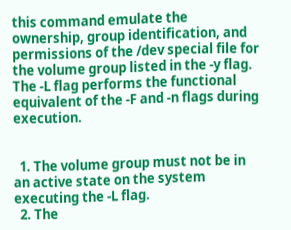this command emulate the ownership, group identification, and permissions of the /dev special file for the volume group listed in the -y flag. The -L flag performs the functional equivalent of the -F and -n flags during execution.


  1. The volume group must not be in an active state on the system executing the -L flag.
  2. The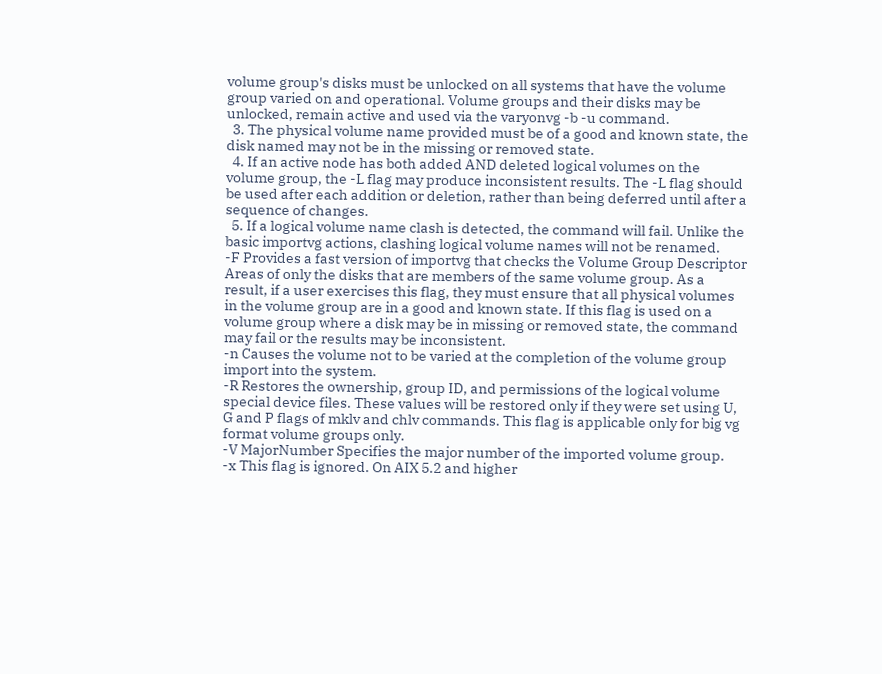volume group's disks must be unlocked on all systems that have the volume group varied on and operational. Volume groups and their disks may be unlocked, remain active and used via the varyonvg -b -u command.
  3. The physical volume name provided must be of a good and known state, the disk named may not be in the missing or removed state.
  4. If an active node has both added AND deleted logical volumes on the volume group, the -L flag may produce inconsistent results. The -L flag should be used after each addition or deletion, rather than being deferred until after a sequence of changes.
  5. If a logical volume name clash is detected, the command will fail. Unlike the basic importvg actions, clashing logical volume names will not be renamed.
-F Provides a fast version of importvg that checks the Volume Group Descriptor Areas of only the disks that are members of the same volume group. As a result, if a user exercises this flag, they must ensure that all physical volumes in the volume group are in a good and known state. If this flag is used on a volume group where a disk may be in missing or removed state, the command may fail or the results may be inconsistent.
-n Causes the volume not to be varied at the completion of the volume group import into the system.
-R Restores the ownership, group ID, and permissions of the logical volume special device files. These values will be restored only if they were set using U, G and P flags of mklv and chlv commands. This flag is applicable only for big vg format volume groups only.
-V MajorNumber Specifies the major number of the imported volume group.
-x This flag is ignored. On AIX 5.2 and higher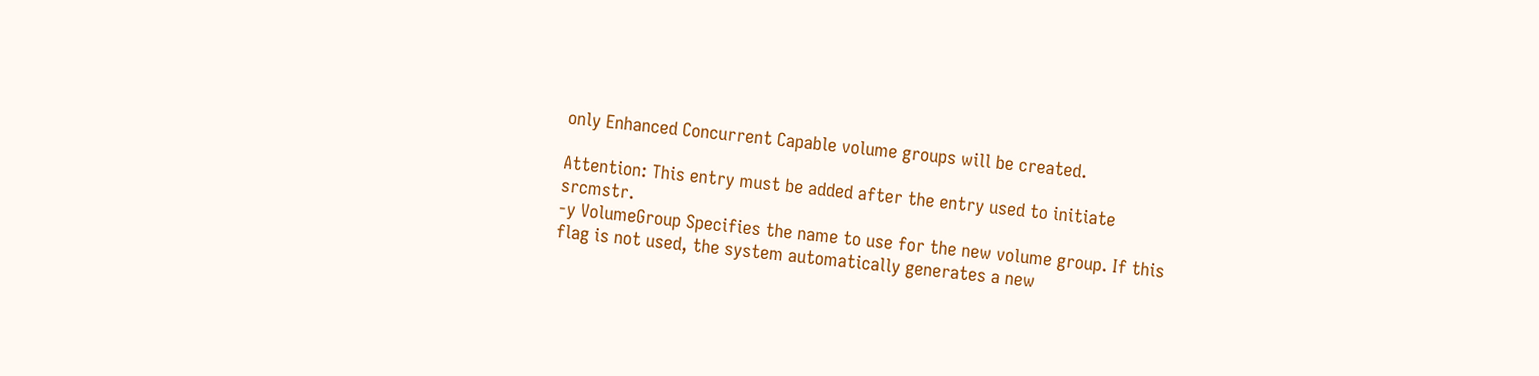only Enhanced Concurrent Capable volume groups will be created.

Attention: This entry must be added after the entry used to initiate srcmstr.
-y VolumeGroup Specifies the name to use for the new volume group. If this flag is not used, the system automatically generates a new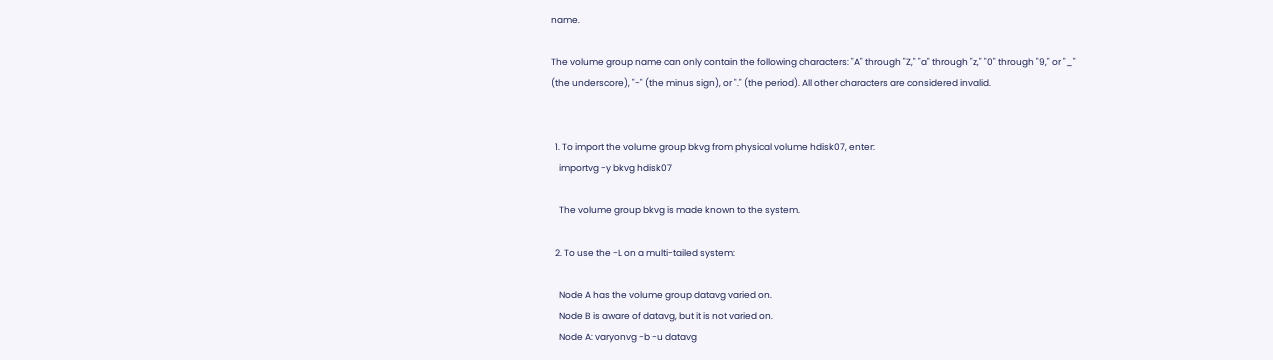name.

The volume group name can only contain the following characters: "A" through "Z," "a" through "z," "0" through "9," or "_" (the underscore), "-" (the minus sign), or "." (the period). All other characters are considered invalid.


  1. To import the volume group bkvg from physical volume hdisk07, enter:
    importvg -y bkvg hdisk07

    The volume group bkvg is made known to the system.

  2. To use the -L on a multi-tailed system:

    Node A has the volume group datavg varied on.
    Node B is aware of datavg, but it is not varied on.
    Node A: varyonvg -b -u datavg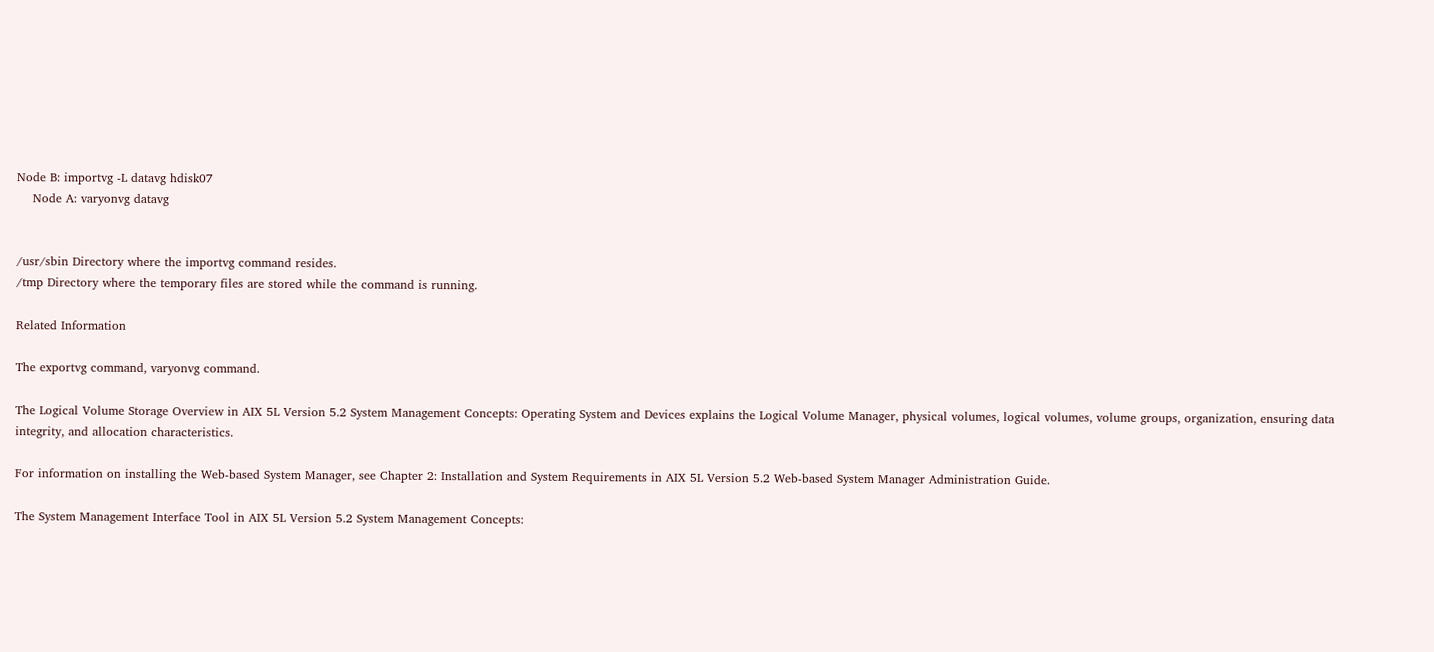Node B: importvg -L datavg hdisk07
    Node A: varyonvg datavg


/usr/sbin Directory where the importvg command resides.
/tmp Directory where the temporary files are stored while the command is running.

Related Information

The exportvg command, varyonvg command.

The Logical Volume Storage Overview in AIX 5L Version 5.2 System Management Concepts: Operating System and Devices explains the Logical Volume Manager, physical volumes, logical volumes, volume groups, organization, ensuring data integrity, and allocation characteristics.

For information on installing the Web-based System Manager, see Chapter 2: Installation and System Requirements in AIX 5L Version 5.2 Web-based System Manager Administration Guide.

The System Management Interface Tool in AIX 5L Version 5.2 System Management Concepts: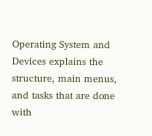Operating System and Devices explains the structure, main menus, and tasks that are done with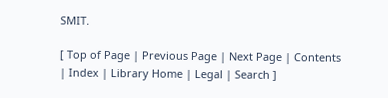SMIT.

[ Top of Page | Previous Page | Next Page | Contents | Index | Library Home | Legal | Search ]